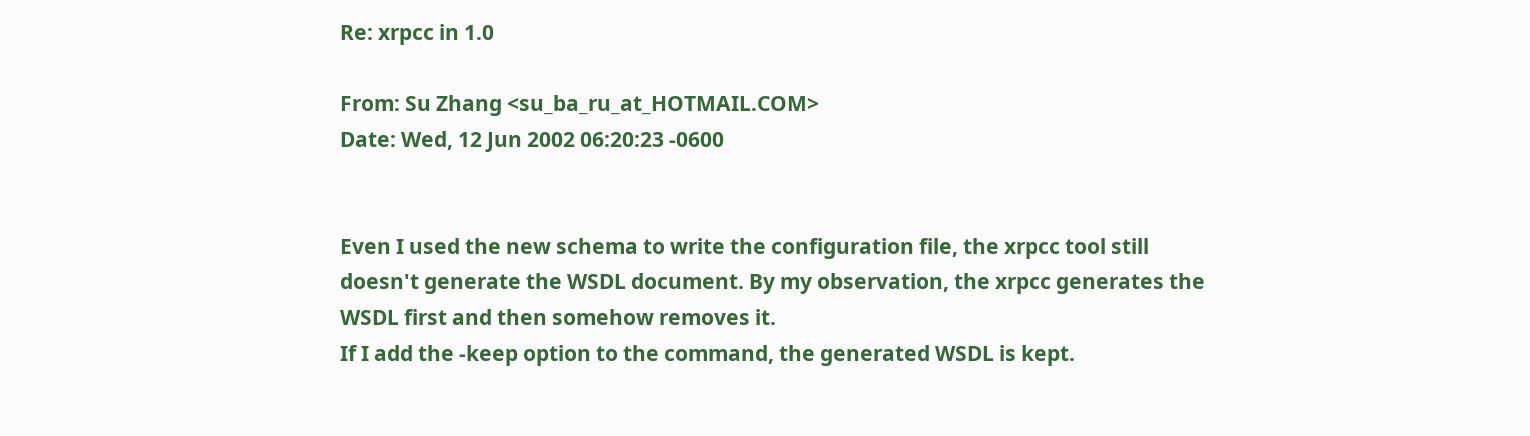Re: xrpcc in 1.0

From: Su Zhang <su_ba_ru_at_HOTMAIL.COM>
Date: Wed, 12 Jun 2002 06:20:23 -0600


Even I used the new schema to write the configuration file, the xrpcc tool still doesn't generate the WSDL document. By my observation, the xrpcc generates the WSDL first and then somehow removes it.
If I add the -keep option to the command, the generated WSDL is kept.